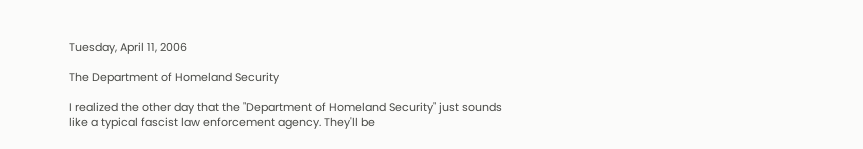Tuesday, April 11, 2006

The Department of Homeland Security

I realized the other day that the "Department of Homeland Security" just sounds like a typical fascist law enforcement agency. They'll be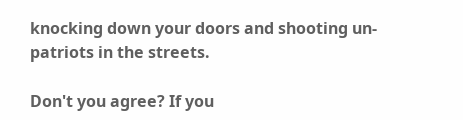knocking down your doors and shooting un-patriots in the streets.

Don't you agree? If you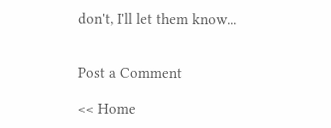don't, I'll let them know...


Post a Comment

<< Home